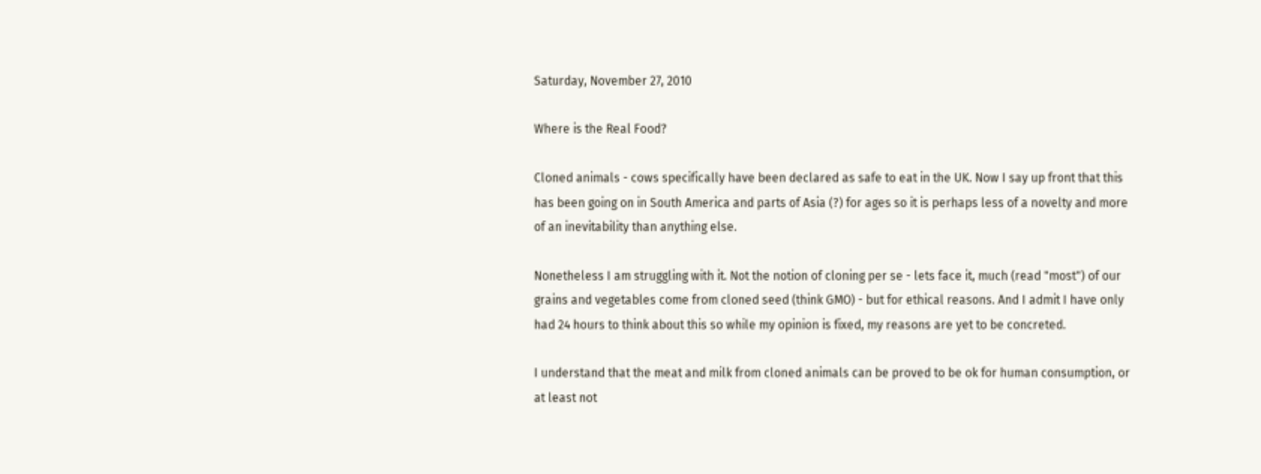Saturday, November 27, 2010

Where is the Real Food?

Cloned animals - cows specifically have been declared as safe to eat in the UK. Now I say up front that this has been going on in South America and parts of Asia (?) for ages so it is perhaps less of a novelty and more of an inevitability than anything else.

Nonetheless I am struggling with it. Not the notion of cloning per se - lets face it, much (read "most") of our grains and vegetables come from cloned seed (think GMO) - but for ethical reasons. And I admit I have only had 24 hours to think about this so while my opinion is fixed, my reasons are yet to be concreted.

I understand that the meat and milk from cloned animals can be proved to be ok for human consumption, or at least not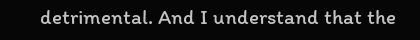detrimental. And I understand that the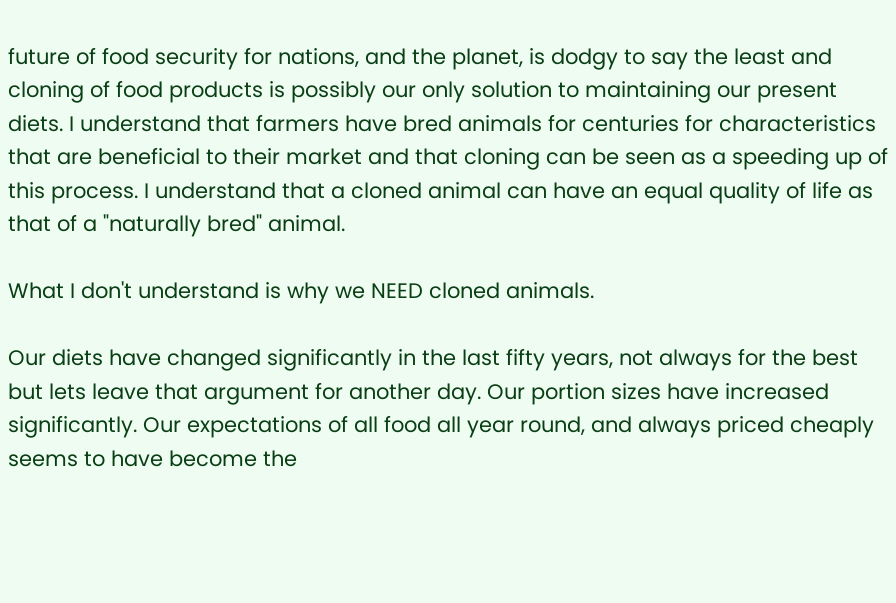future of food security for nations, and the planet, is dodgy to say the least and cloning of food products is possibly our only solution to maintaining our present diets. I understand that farmers have bred animals for centuries for characteristics that are beneficial to their market and that cloning can be seen as a speeding up of this process. I understand that a cloned animal can have an equal quality of life as that of a "naturally bred" animal.

What I don't understand is why we NEED cloned animals.

Our diets have changed significantly in the last fifty years, not always for the best but lets leave that argument for another day. Our portion sizes have increased significantly. Our expectations of all food all year round, and always priced cheaply seems to have become the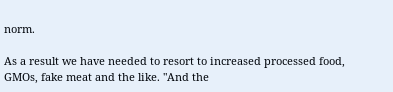norm.

As a result we have needed to resort to increased processed food, GMOs, fake meat and the like. "And the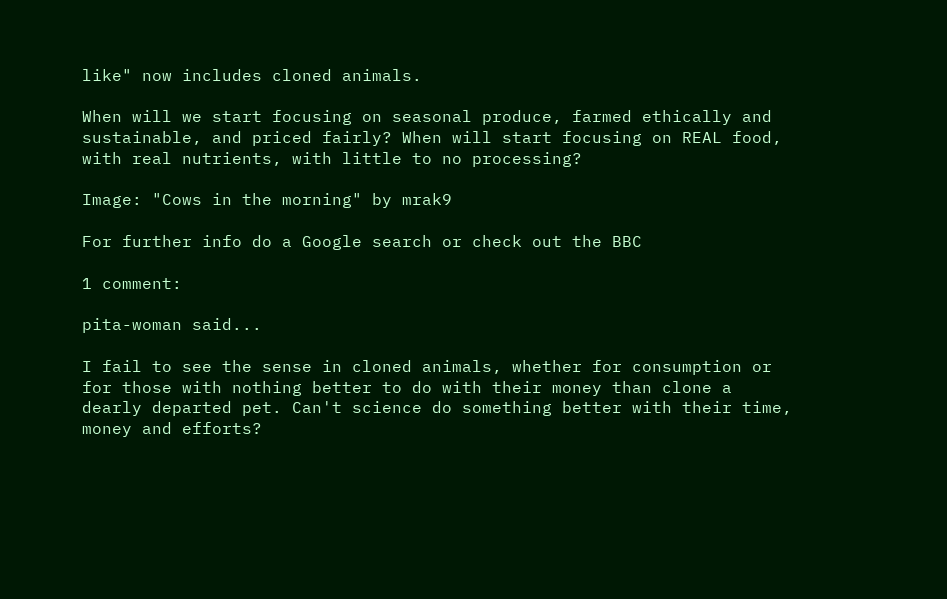like" now includes cloned animals.

When will we start focusing on seasonal produce, farmed ethically and sustainable, and priced fairly? When will start focusing on REAL food, with real nutrients, with little to no processing?

Image: "Cows in the morning" by mrak9

For further info do a Google search or check out the BBC

1 comment:

pita-woman said...

I fail to see the sense in cloned animals, whether for consumption or for those with nothing better to do with their money than clone a dearly departed pet. Can't science do something better with their time, money and efforts?